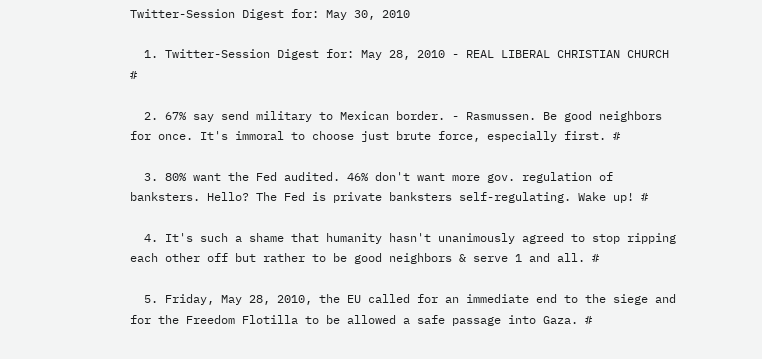Twitter-Session Digest for: May 30, 2010

  1. Twitter-Session Digest for: May 28, 2010 - REAL LIBERAL CHRISTIAN CHURCH #

  2. 67% say send military to Mexican border. - Rasmussen. Be good neighbors for once. It's immoral to choose just brute force, especially first. #

  3. 80% want the Fed audited. 46% don't want more gov. regulation of banksters. Hello? The Fed is private banksters self-regulating. Wake up! #

  4. It's such a shame that humanity hasn't unanimously agreed to stop ripping each other off but rather to be good neighbors & serve 1 and all. #

  5. Friday, May 28, 2010, the EU called for an immediate end to the siege and for the Freedom Flotilla to be allowed a safe passage into Gaza. #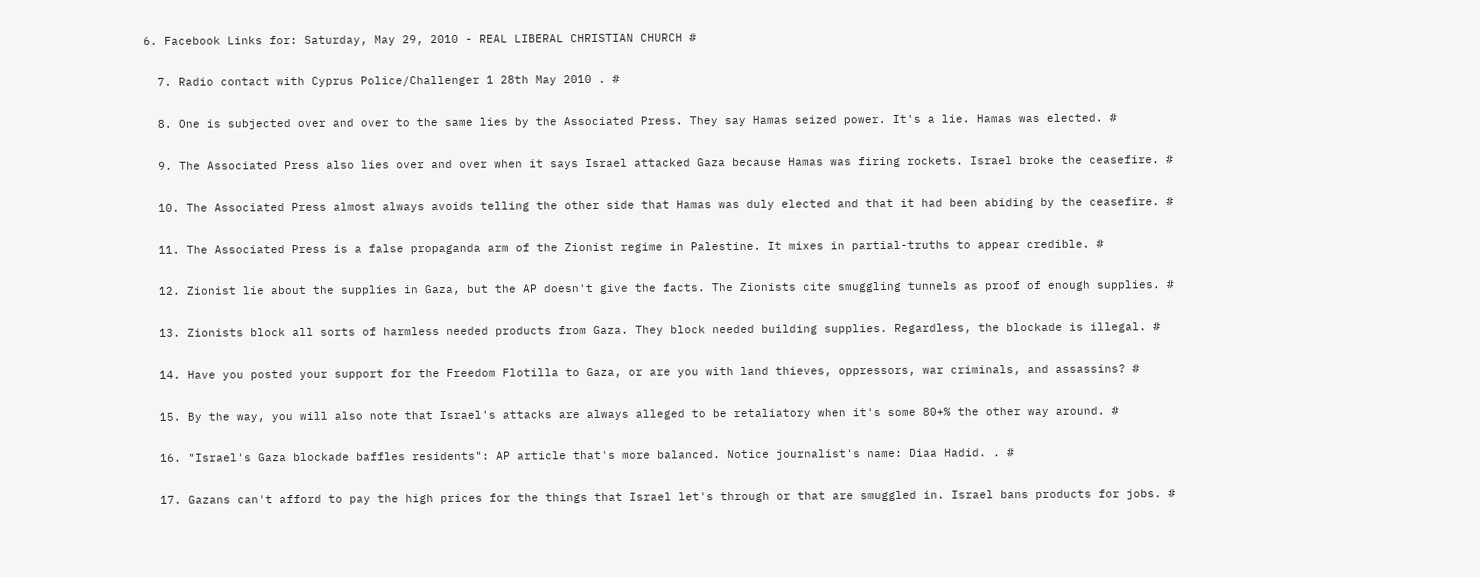6. Facebook Links for: Saturday, May 29, 2010 - REAL LIBERAL CHRISTIAN CHURCH #

  7. Radio contact with Cyprus Police/Challenger 1 28th May 2010 . #

  8. One is subjected over and over to the same lies by the Associated Press. They say Hamas seized power. It's a lie. Hamas was elected. #

  9. The Associated Press also lies over and over when it says Israel attacked Gaza because Hamas was firing rockets. Israel broke the ceasefire. #

  10. The Associated Press almost always avoids telling the other side that Hamas was duly elected and that it had been abiding by the ceasefire. #

  11. The Associated Press is a false propaganda arm of the Zionist regime in Palestine. It mixes in partial-truths to appear credible. #

  12. Zionist lie about the supplies in Gaza, but the AP doesn't give the facts. The Zionists cite smuggling tunnels as proof of enough supplies. #

  13. Zionists block all sorts of harmless needed products from Gaza. They block needed building supplies. Regardless, the blockade is illegal. #

  14. Have you posted your support for the Freedom Flotilla to Gaza, or are you with land thieves, oppressors, war criminals, and assassins? #

  15. By the way, you will also note that Israel's attacks are always alleged to be retaliatory when it's some 80+% the other way around. #

  16. "Israel's Gaza blockade baffles residents": AP article that's more balanced. Notice journalist's name: Diaa Hadid. . #

  17. Gazans can't afford to pay the high prices for the things that Israel let's through or that are smuggled in. Israel bans products for jobs. #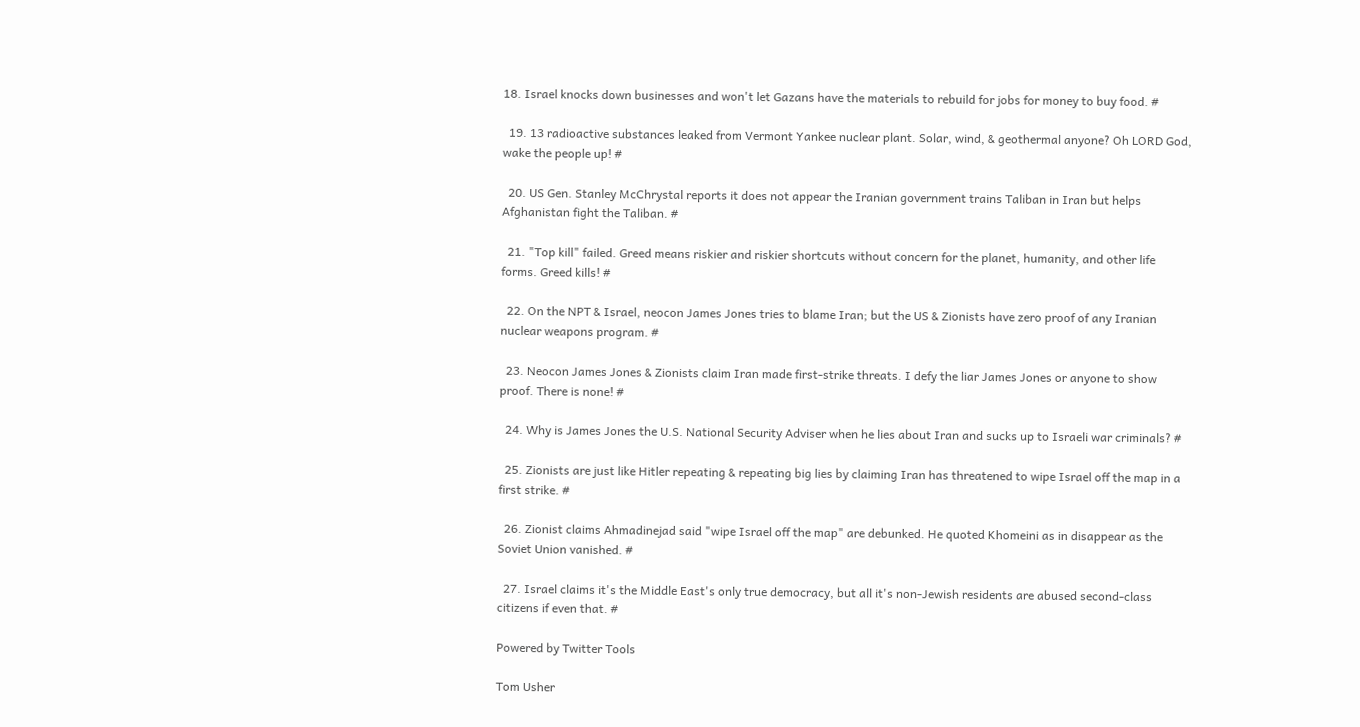18. Israel knocks down businesses and won't let Gazans have the materials to rebuild for jobs for money to buy food. #

  19. 13 radioactive substances leaked from Vermont Yankee nuclear plant. Solar, wind, & geothermal anyone? Oh LORD God, wake the people up! #

  20. US Gen. Stanley McChrystal reports it does not appear the Iranian government trains Taliban in Iran but helps Afghanistan fight the Taliban. #

  21. "Top kill" failed. Greed means riskier and riskier shortcuts without concern for the planet, humanity, and other life forms. Greed kills! #

  22. On the NPT & Israel, neocon James Jones tries to blame Iran; but the US & Zionists have zero proof of any Iranian nuclear weapons program. #

  23. Neocon James Jones & Zionists claim Iran made first-strike threats. I defy the liar James Jones or anyone to show proof. There is none! #

  24. Why is James Jones the U.S. National Security Adviser when he lies about Iran and sucks up to Israeli war criminals? #

  25. Zionists are just like Hitler repeating & repeating big lies by claiming Iran has threatened to wipe Israel off the map in a first strike. #

  26. Zionist claims Ahmadinejad said "wipe Israel off the map" are debunked. He quoted Khomeini as in disappear as the Soviet Union vanished. #

  27. Israel claims it's the Middle East's only true democracy, but all it's non-Jewish residents are abused second-class citizens if even that. #

Powered by Twitter Tools

Tom Usher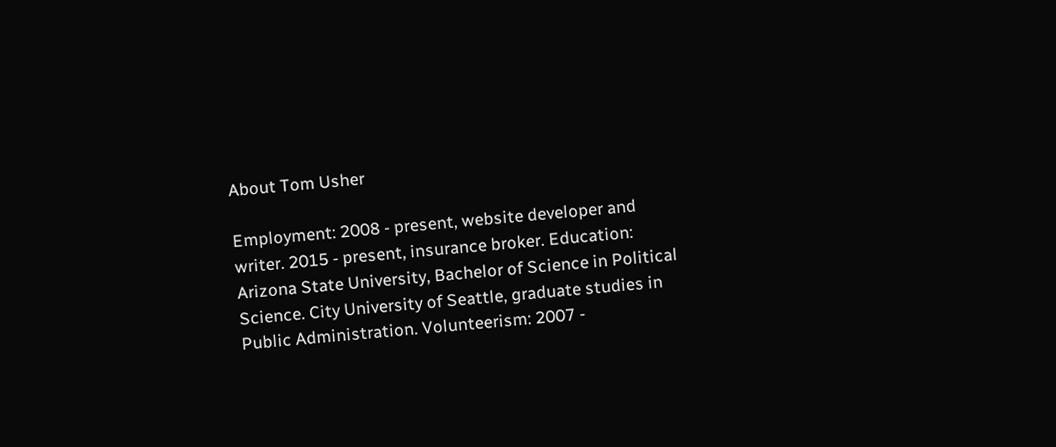About Tom Usher

Employment: 2008 - present, website developer and writer. 2015 - present, insurance broker. Education: Arizona State University, Bachelor of Science in Political Science. City University of Seattle, graduate studies in Public Administration. Volunteerism: 2007 -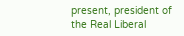present, president of the Real Liberal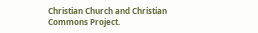Christian Church and Christian Commons Project.